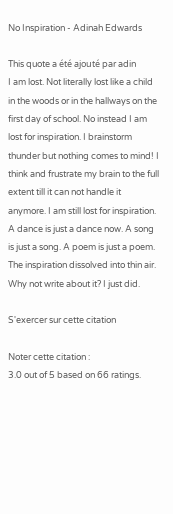No Inspiration - Adinah Edwards

This quote a été ajouté par adin
I am lost. Not literally lost like a child in the woods or in the hallways on the first day of school. No instead I am lost for inspiration. I brainstorm thunder but nothing comes to mind! I think and frustrate my brain to the full extent till it can not handle it anymore. I am still lost for inspiration. A dance is just a dance now. A song is just a song. A poem is just a poem. The inspiration dissolved into thin air. Why not write about it? I just did.

S'exercer sur cette citation

Noter cette citation :
3.0 out of 5 based on 66 ratings.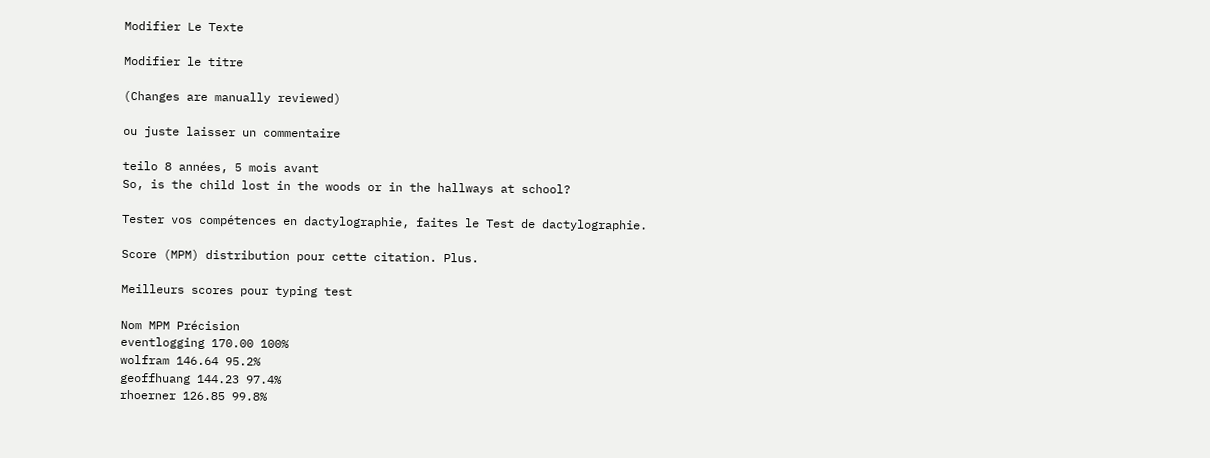Modifier Le Texte

Modifier le titre

(Changes are manually reviewed)

ou juste laisser un commentaire

teilo 8 années, 5 mois avant
So, is the child lost in the woods or in the hallways at school?

Tester vos compétences en dactylographie, faites le Test de dactylographie.

Score (MPM) distribution pour cette citation. Plus.

Meilleurs scores pour typing test

Nom MPM Précision
eventlogging 170.00 100%
wolfram 146.64 95.2%
geoffhuang 144.23 97.4%
rhoerner 126.85 99.8%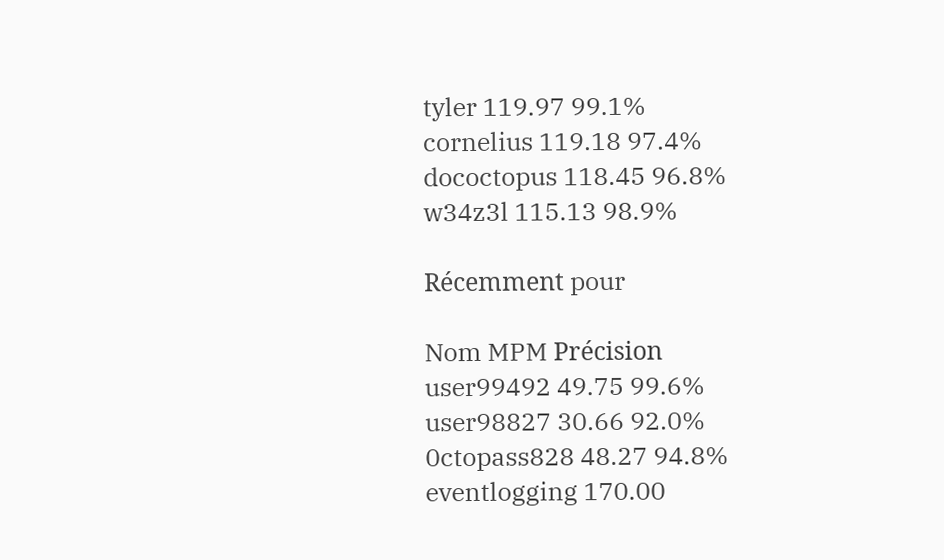tyler 119.97 99.1%
cornelius 119.18 97.4%
dococtopus 118.45 96.8%
w34z3l 115.13 98.9%

Récemment pour

Nom MPM Précision
user99492 49.75 99.6%
user98827 30.66 92.0%
0ctopass828 48.27 94.8%
eventlogging 170.00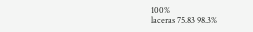100%
laceras 75.83 98.3%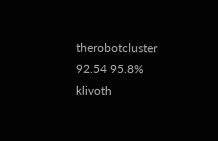therobotcluster 92.54 95.8%
klivoth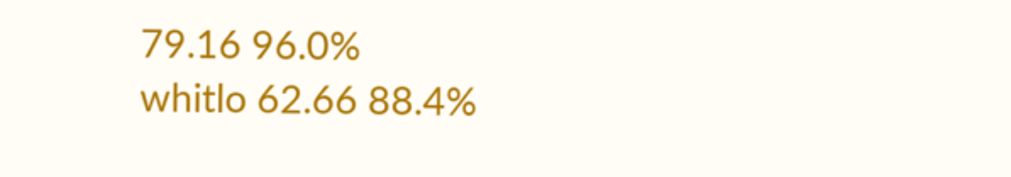79.16 96.0%
whitlo 62.66 88.4%